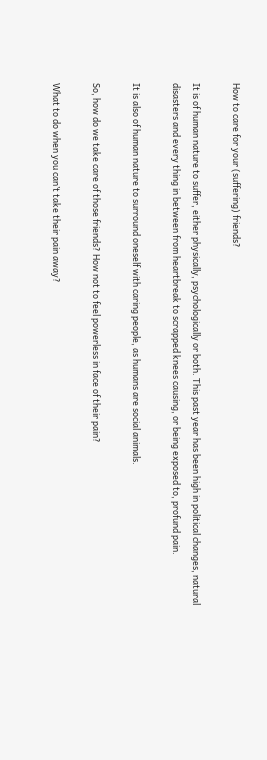How to care for your (suffering) friends?

It is of human nature to suffer, either physically, psychologically or both. This past year has been high in political changes, natural disasters and every thing in between from heartbreak to scrapped knees causing, or being exposed to, profund pain.

It is also of human nature to surround oneself with caring people, as humans are social animals.

So, how do we take care of those friends? How not to feel powerless in face of their pain?

What to do when you can’t take their pain away?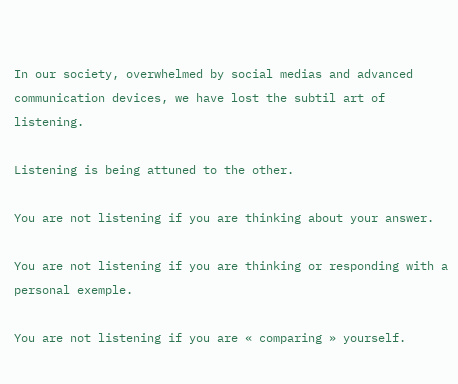In our society, overwhelmed by social medias and advanced communication devices, we have lost the subtil art of listening.

Listening is being attuned to the other.

You are not listening if you are thinking about your answer.

You are not listening if you are thinking or responding with a personal exemple.

You are not listening if you are « comparing » yourself.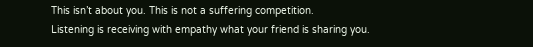This isn’t about you. This is not a suffering competition.
Listening is receiving with empathy what your friend is sharing you.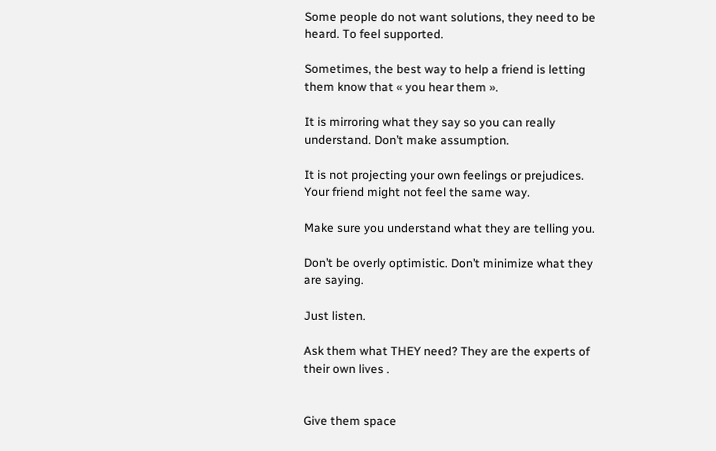Some people do not want solutions, they need to be heard. To feel supported.

Sometimes, the best way to help a friend is letting them know that « you hear them ».

It is mirroring what they say so you can really understand. Don’t make assumption.

It is not projecting your own feelings or prejudices. Your friend might not feel the same way.

Make sure you understand what they are telling you.

Don’t be overly optimistic. Don’t minimize what they are saying.

Just listen.

Ask them what THEY need? They are the experts of their own lives .


Give them space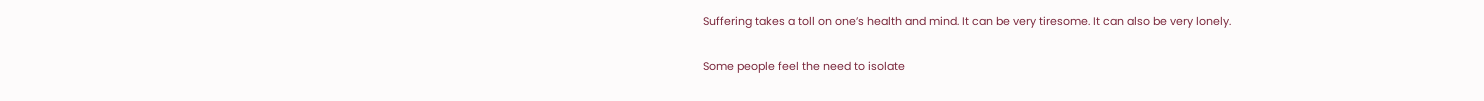Suffering takes a toll on one’s health and mind. It can be very tiresome. It can also be very lonely.

Some people feel the need to isolate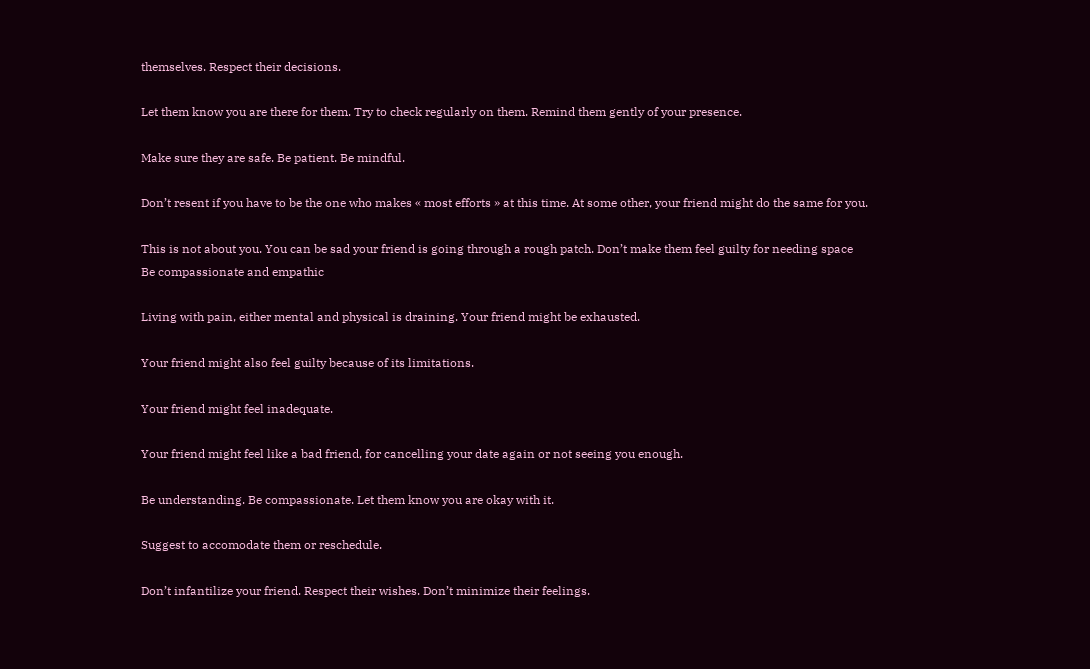themselves. Respect their decisions.

Let them know you are there for them. Try to check regularly on them. Remind them gently of your presence.

Make sure they are safe. Be patient. Be mindful.

Don’t resent if you have to be the one who makes « most efforts » at this time. At some other, your friend might do the same for you.

This is not about you. You can be sad your friend is going through a rough patch. Don’t make them feel guilty for needing space
Be compassionate and empathic

Living with pain, either mental and physical is draining. Your friend might be exhausted.

Your friend might also feel guilty because of its limitations.

Your friend might feel inadequate.

Your friend might feel like a bad friend, for cancelling your date again or not seeing you enough.

Be understanding. Be compassionate. Let them know you are okay with it.

Suggest to accomodate them or reschedule.

Don’t infantilize your friend. Respect their wishes. Don’t minimize their feelings.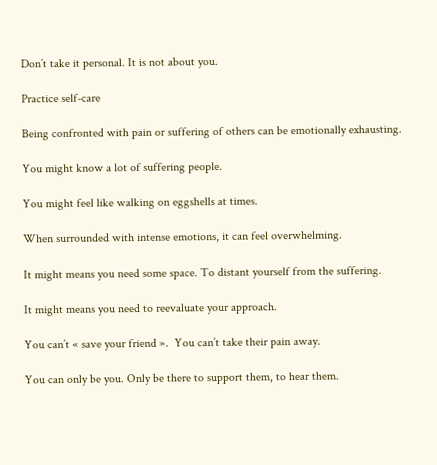Don’t take it personal. It is not about you.

Practice self-care

Being confronted with pain or suffering of others can be emotionally exhausting.

You might know a lot of suffering people.

You might feel like walking on eggshells at times.

When surrounded with intense emotions, it can feel overwhelming.

It might means you need some space. To distant yourself from the suffering.

It might means you need to reevaluate your approach.

You can’t « save your friend ».  You can’t take their pain away.

You can only be you. Only be there to support them, to hear them.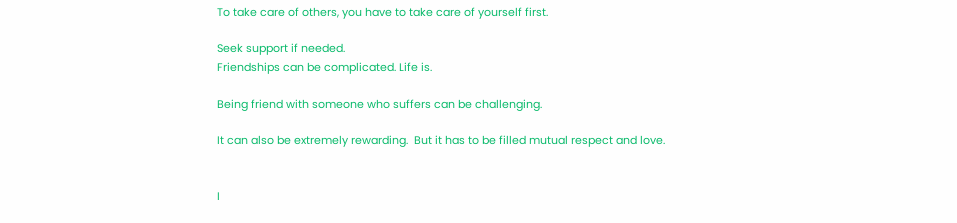To take care of others, you have to take care of yourself first.

Seek support if needed.
Friendships can be complicated. Life is.

Being friend with someone who suffers can be challenging.

It can also be extremely rewarding.  But it has to be filled mutual respect and love.


I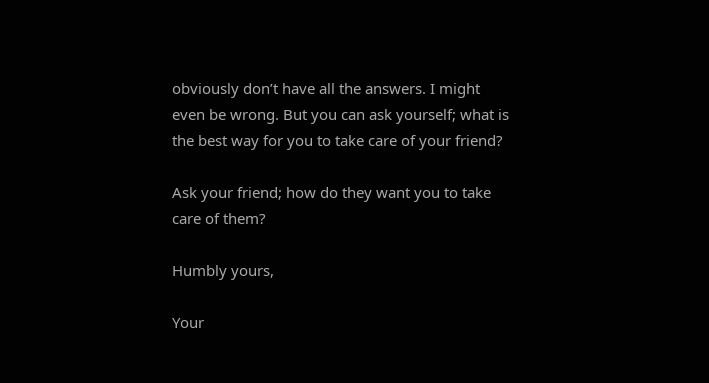obviously don’t have all the answers. I might even be wrong. But you can ask yourself; what is the best way for you to take care of your friend?

Ask your friend; how do they want you to take care of them?

Humbly yours,

Your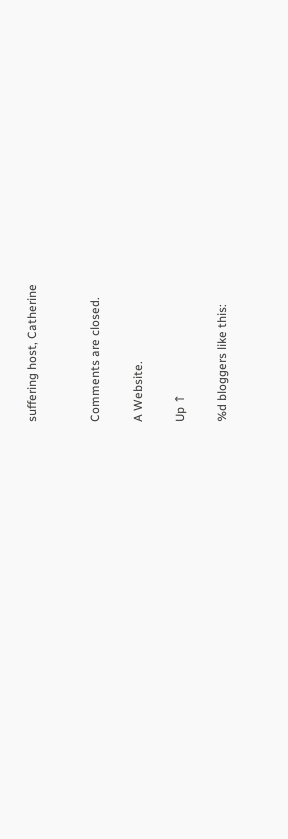suffering host, Catherine


Comments are closed.

A Website.

Up ↑

%d bloggers like this: